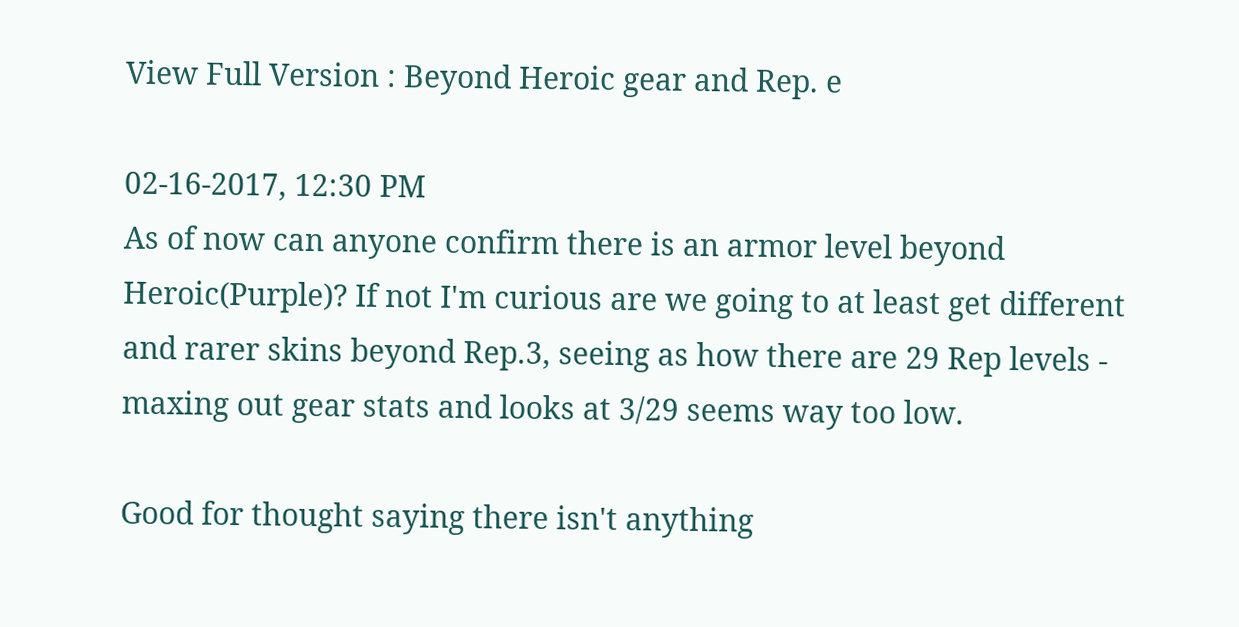View Full Version : Beyond Heroic gear and Rep. e

02-16-2017, 12:30 PM
As of now can anyone confirm there is an armor level beyond Heroic(Purple)? If not I'm curious are we going to at least get different and rarer skins beyond Rep.3, seeing as how there are 29 Rep levels - maxing out gear stats and looks at 3/29 seems way too low.

Good for thought saying there isn't anything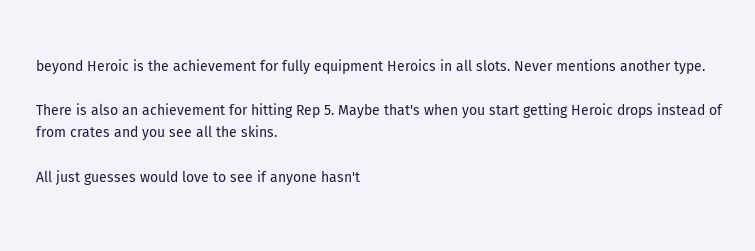beyond Heroic is the achievement for fully equipment Heroics in all slots. Never mentions another type.

There is also an achievement for hitting Rep 5. Maybe that's when you start getting Heroic drops instead of from crates and you see all the skins.

All just guesses would love to see if anyone hasn't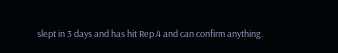slept in 3 days and has hit Rep.4 and can confirm anything.